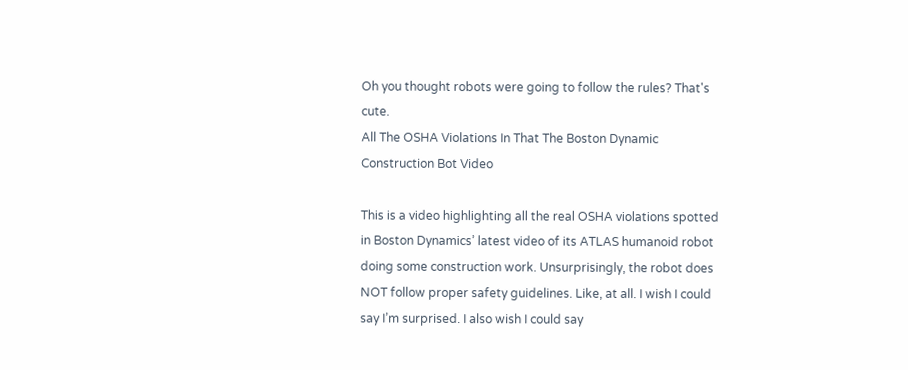Oh you thought robots were going to follow the rules? That's cute.
All The OSHA Violations In That The Boston Dynamic Construction Bot Video

This is a video highlighting all the real OSHA violations spotted in Boston Dynamics’ latest video of its ATLAS humanoid robot doing some construction work. Unsurprisingly, the robot does NOT follow proper safety guidelines. Like, at all. I wish I could say I’m surprised. I also wish I could say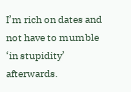I’m rich on dates and not have to mumble ‘in stupidity’ afterwards.